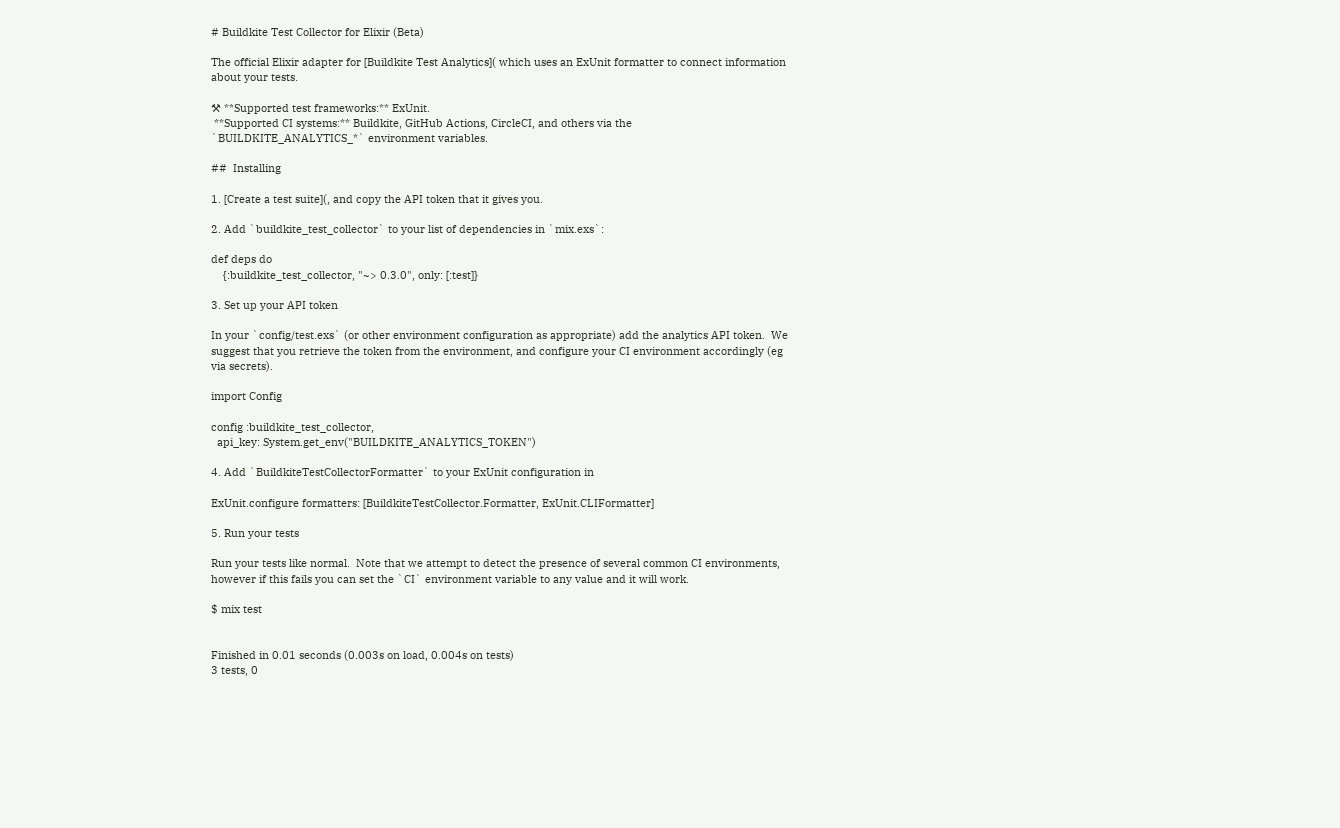# Buildkite Test Collector for Elixir (Beta)

The official Elixir adapter for [Buildkite Test Analytics]( which uses an ExUnit formatter to connect information about your tests.

⚒ **Supported test frameworks:** ExUnit.
 **Supported CI systems:** Buildkite, GitHub Actions, CircleCI, and others via the `BUILDKITE_ANALYTICS_*` environment variables.

##  Installing

1. [Create a test suite](, and copy the API token that it gives you.

2. Add `buildkite_test_collector` to your list of dependencies in `mix.exs`:

def deps do
    {:buildkite_test_collector, "~> 0.3.0", only: [:test]}

3. Set up your API token

In your `config/test.exs` (or other environment configuration as appropriate) add the analytics API token.  We suggest that you retrieve the token from the environment, and configure your CI environment accordingly (eg via secrets).

import Config

config :buildkite_test_collector,
  api_key: System.get_env("BUILDKITE_ANALYTICS_TOKEN")

4. Add `BuildkiteTestCollectorFormatter` to your ExUnit configuration in

ExUnit.configure formatters: [BuildkiteTestCollector.Formatter, ExUnit.CLIFormatter]

5. Run your tests

Run your tests like normal.  Note that we attempt to detect the presence of several common CI environments, however if this fails you can set the `CI` environment variable to any value and it will work.

$ mix test


Finished in 0.01 seconds (0.003s on load, 0.004s on tests)
3 tests, 0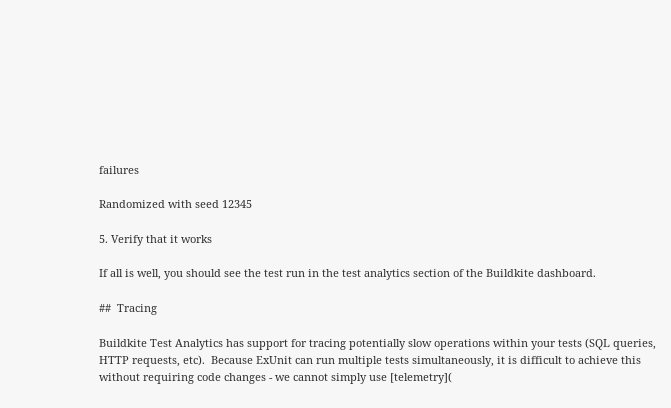failures

Randomized with seed 12345

5. Verify that it works

If all is well, you should see the test run in the test analytics section of the Buildkite dashboard.

##  Tracing

Buildkite Test Analytics has support for tracing potentially slow operations within your tests (SQL queries, HTTP requests, etc).  Because ExUnit can run multiple tests simultaneously, it is difficult to achieve this without requiring code changes - we cannot simply use [telemetry](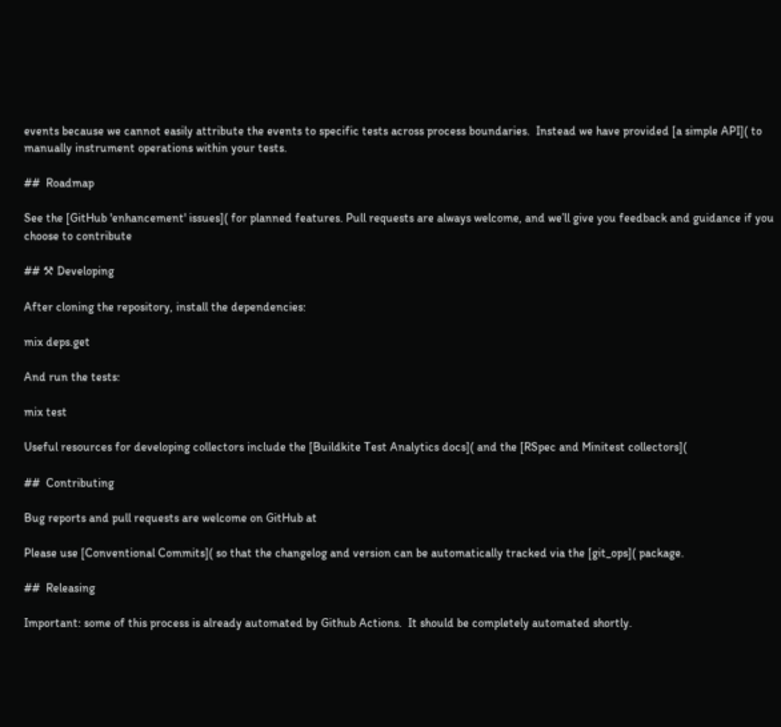events because we cannot easily attribute the events to specific tests across process boundaries.  Instead we have provided [a simple API]( to manually instrument operations within your tests.

##  Roadmap

See the [GitHub 'enhancement' issues]( for planned features. Pull requests are always welcome, and we’ll give you feedback and guidance if you choose to contribute

## ⚒ Developing

After cloning the repository, install the dependencies:

mix deps.get

And run the tests:

mix test

Useful resources for developing collectors include the [Buildkite Test Analytics docs]( and the [RSpec and Minitest collectors](

##  Contributing

Bug reports and pull requests are welcome on GitHub at

Please use [Conventional Commits]( so that the changelog and version can be automatically tracked via the [git_ops]( package.

##  Releasing

Important: some of this process is already automated by Github Actions.  It should be completely automated shortly.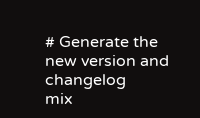# Generate the new version and changelog
mix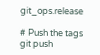git_ops.release

# Push the tags
git push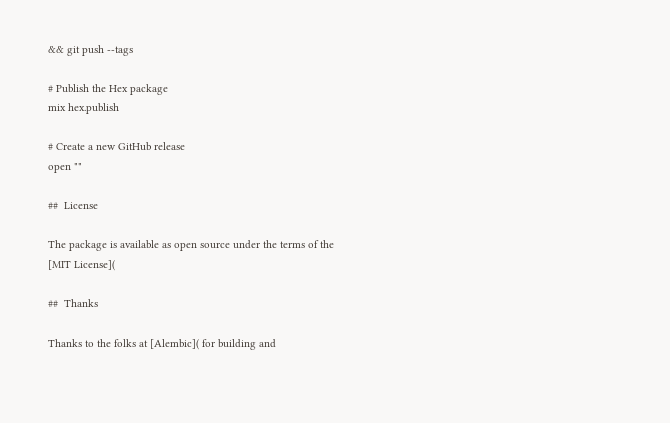&& git push --tags

# Publish the Hex package
mix hex.publish

# Create a new GitHub release
open ""

##  License

The package is available as open source under the terms of the [MIT License](

##  Thanks

Thanks to the folks at [Alembic]( for building and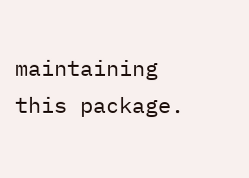maintaining this package.